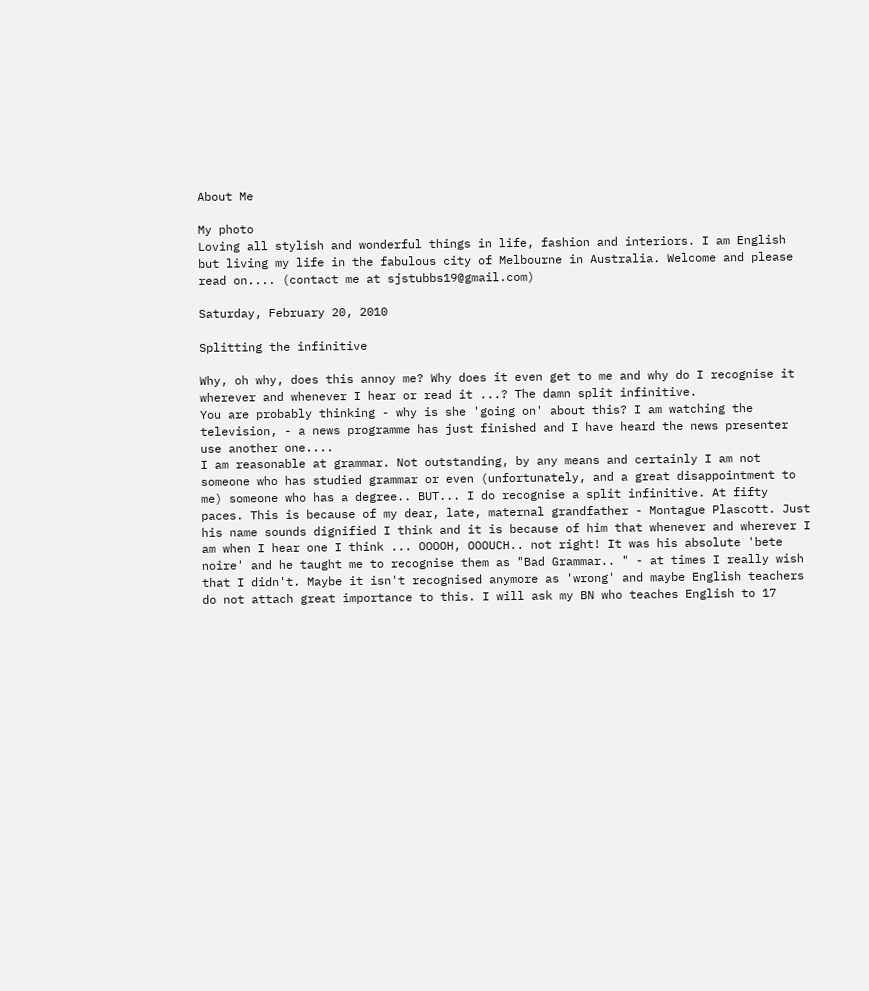About Me

My photo
Loving all stylish and wonderful things in life, fashion and interiors. I am English but living my life in the fabulous city of Melbourne in Australia. Welcome and please read on.... (contact me at sjstubbs19@gmail.com)

Saturday, February 20, 2010

Splitting the infinitive

Why, oh why, does this annoy me? Why does it even get to me and why do I recognise it wherever and whenever I hear or read it ...? The damn split infinitive.
You are probably thinking - why is she 'going on' about this? I am watching the television, - a news programme has just finished and I have heard the news presenter use another one....
I am reasonable at grammar. Not outstanding, by any means and certainly I am not someone who has studied grammar or even (unfortunately, and a great disappointment to me) someone who has a degree.. BUT... I do recognise a split infinitive. At fifty paces. This is because of my dear, late, maternal grandfather - Montague Plascott. Just his name sounds dignified I think and it is because of him that whenever and wherever I am when I hear one I think ... OOOOH, OOOUCH.. not right! It was his absolute 'bete noire' and he taught me to recognise them as "Bad Grammar.. " - at times I really wish that I didn't. Maybe it isn't recognised anymore as 'wrong' and maybe English teachers do not attach great importance to this. I will ask my BN who teaches English to 17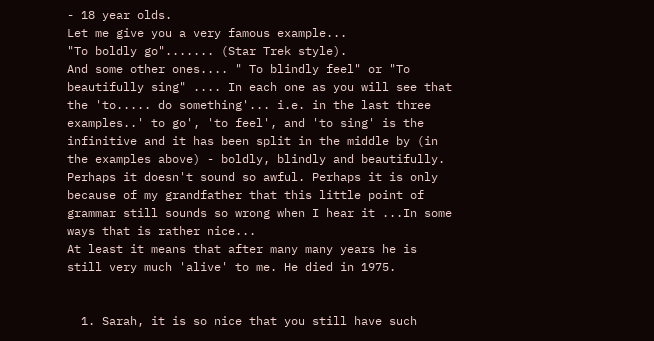- 18 year olds.
Let me give you a very famous example...
"To boldly go"....... (Star Trek style).
And some other ones.... " To blindly feel" or "To beautifully sing" .... In each one as you will see that the 'to..... do something'... i.e. in the last three examples..' to go', 'to feel', and 'to sing' is the infinitive and it has been split in the middle by (in the examples above) - boldly, blindly and beautifully.
Perhaps it doesn't sound so awful. Perhaps it is only because of my grandfather that this little point of grammar still sounds so wrong when I hear it ...In some ways that is rather nice...
At least it means that after many many years he is still very much 'alive' to me. He died in 1975.


  1. Sarah, it is so nice that you still have such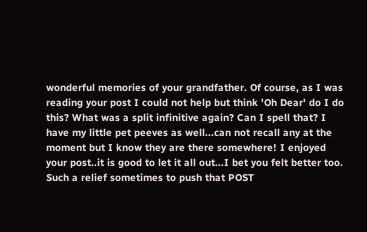wonderful memories of your grandfather. Of course, as I was reading your post I could not help but think 'Oh Dear' do I do this? What was a split infinitive again? Can I spell that? I have my little pet peeves as well...can not recall any at the moment but I know they are there somewhere! I enjoyed your post..it is good to let it all out...I bet you felt better too. Such a relief sometimes to push that POST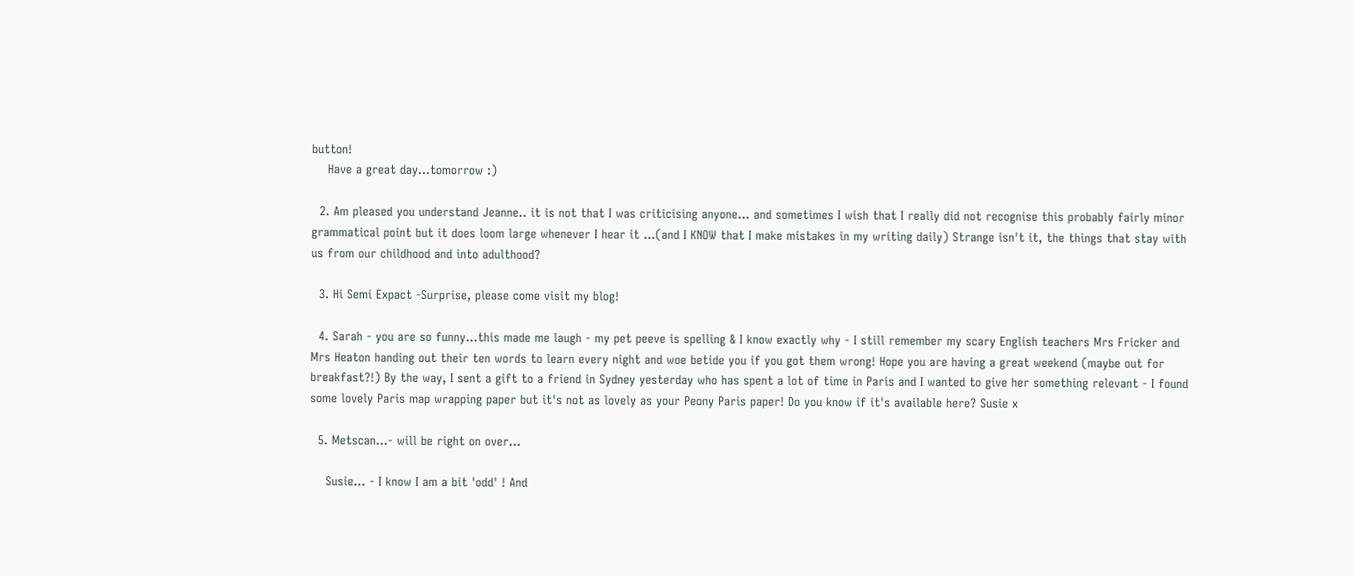button!
    Have a great day...tomorrow :)

  2. Am pleased you understand Jeanne.. it is not that I was criticising anyone... and sometimes I wish that I really did not recognise this probably fairly minor grammatical point but it does loom large whenever I hear it ...(and I KNOW that I make mistakes in my writing daily) Strange isn't it, the things that stay with us from our childhood and into adulthood?

  3. Hi Semi Expact -Surprise, please come visit my blog!

  4. Sarah - you are so funny...this made me laugh - my pet peeve is spelling & I know exactly why - I still remember my scary English teachers Mrs Fricker and Mrs Heaton handing out their ten words to learn every night and woe betide you if you got them wrong! Hope you are having a great weekend (maybe out for breakfast?!) By the way, I sent a gift to a friend in Sydney yesterday who has spent a lot of time in Paris and I wanted to give her something relevant - I found some lovely Paris map wrapping paper but it's not as lovely as your Peony Paris paper! Do you know if it's available here? Susie x

  5. Metscan...- will be right on over...

    Susie... - I know I am a bit 'odd' ! And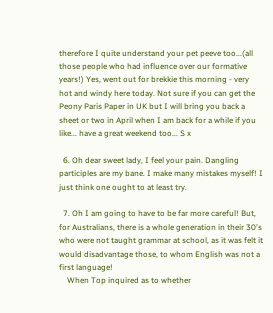therefore I quite understand your pet peeve too...(all those people who had influence over our formative years!) Yes, went out for brekkie this morning - very hot and windy here today. Not sure if you can get the Peony Paris Paper in UK but I will bring you back a sheet or two in April when I am back for a while if you like... have a great weekend too... S x

  6. Oh dear sweet lady, I feel your pain. Dangling participles are my bane. I make many mistakes myself! I just think one ought to at least try.

  7. Oh I am going to have to be far more careful! But, for Australians, there is a whole generation in their 30's who were not taught grammar at school, as it was felt it would disadvantage those, to whom English was not a first language!
    When Top inquired as to whether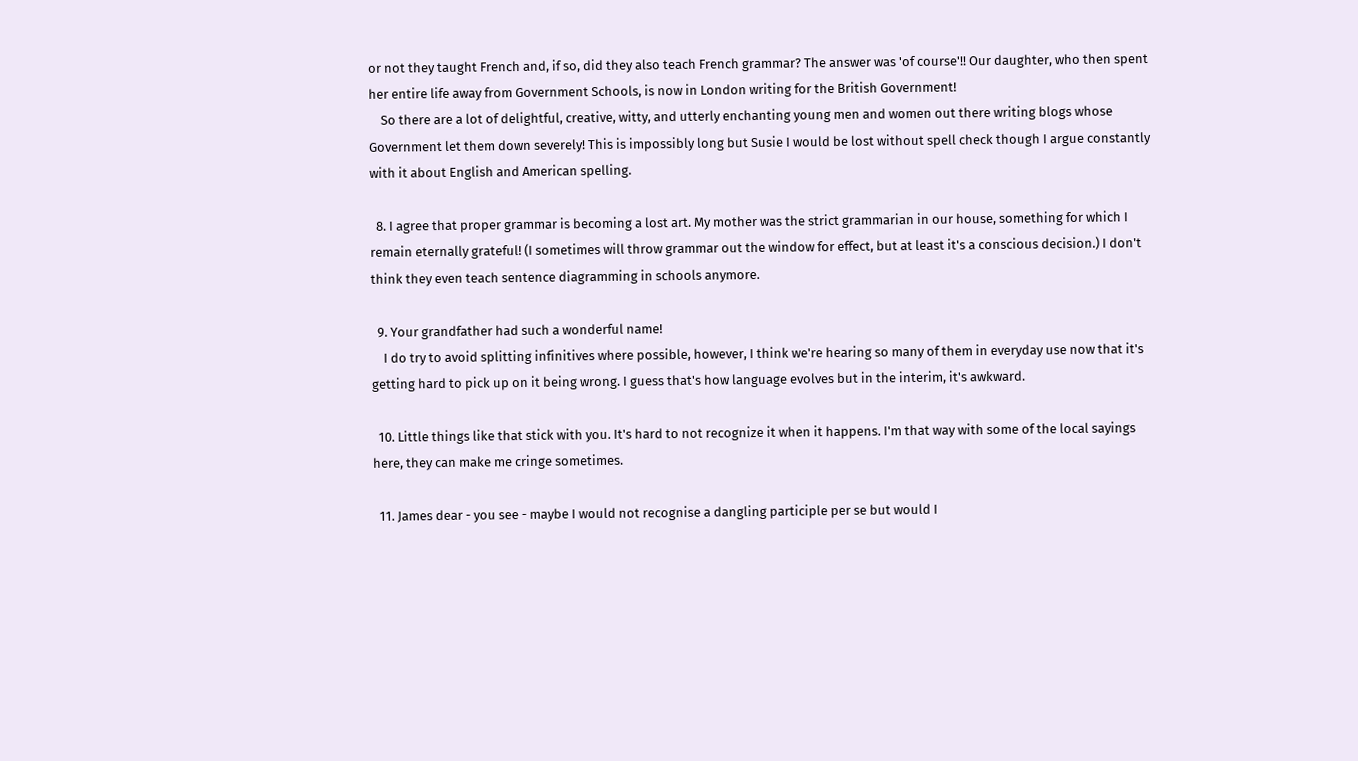or not they taught French and, if so, did they also teach French grammar? The answer was 'of course'!! Our daughter, who then spent her entire life away from Government Schools, is now in London writing for the British Government!
    So there are a lot of delightful, creative, witty, and utterly enchanting young men and women out there writing blogs whose Government let them down severely! This is impossibly long but Susie I would be lost without spell check though I argue constantly with it about English and American spelling.

  8. I agree that proper grammar is becoming a lost art. My mother was the strict grammarian in our house, something for which I remain eternally grateful! (I sometimes will throw grammar out the window for effect, but at least it's a conscious decision.) I don't think they even teach sentence diagramming in schools anymore.

  9. Your grandfather had such a wonderful name!
    I do try to avoid splitting infinitives where possible, however, I think we're hearing so many of them in everyday use now that it's getting hard to pick up on it being wrong. I guess that's how language evolves but in the interim, it's awkward.

  10. Little things like that stick with you. It's hard to not recognize it when it happens. I'm that way with some of the local sayings here, they can make me cringe sometimes.

  11. James dear - you see - maybe I would not recognise a dangling participle per se but would I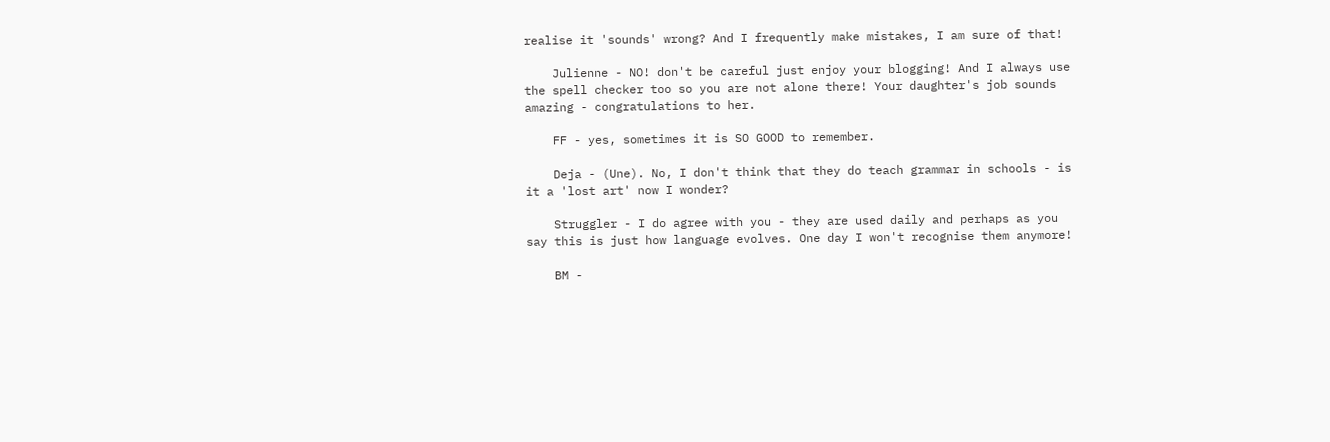realise it 'sounds' wrong? And I frequently make mistakes, I am sure of that!

    Julienne - NO! don't be careful just enjoy your blogging! And I always use the spell checker too so you are not alone there! Your daughter's job sounds amazing - congratulations to her.

    FF - yes, sometimes it is SO GOOD to remember.

    Deja - (Une). No, I don't think that they do teach grammar in schools - is it a 'lost art' now I wonder?

    Struggler - I do agree with you - they are used daily and perhaps as you say this is just how language evolves. One day I won't recognise them anymore!

    BM -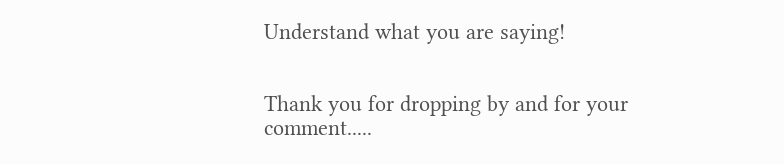Understand what you are saying!


Thank you for dropping by and for your comment.....